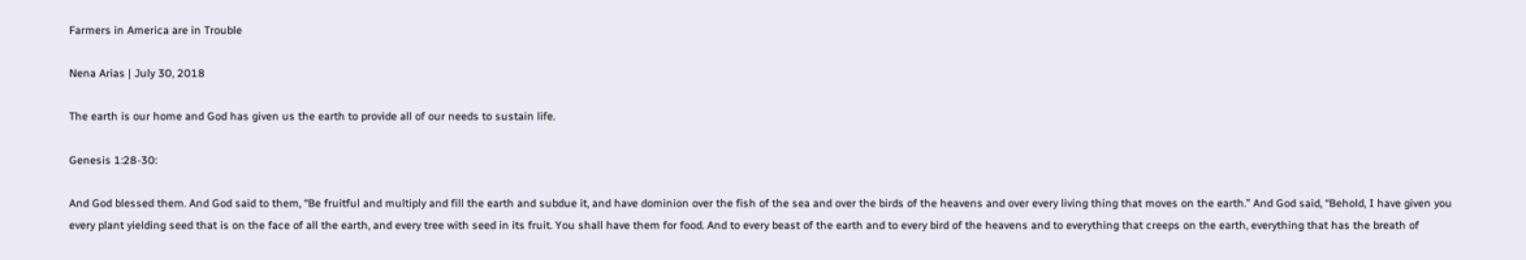Farmers in America are in Trouble

Nena Arias | July 30, 2018

The earth is our home and God has given us the earth to provide all of our needs to sustain life.

Genesis 1:28-30:

And God blessed them. And God said to them, “Be fruitful and multiply and fill the earth and subdue it, and have dominion over the fish of the sea and over the birds of the heavens and over every living thing that moves on the earth.” And God said, “Behold, I have given you every plant yielding seed that is on the face of all the earth, and every tree with seed in its fruit. You shall have them for food. And to every beast of the earth and to every bird of the heavens and to everything that creeps on the earth, everything that has the breath of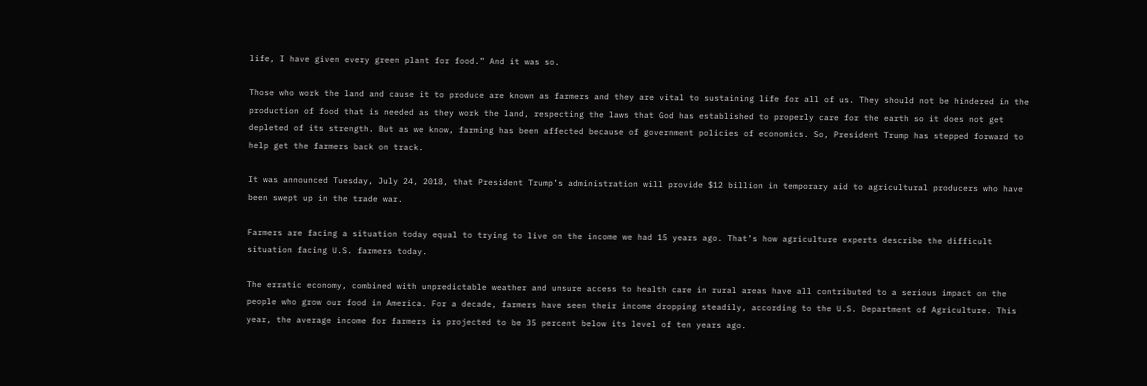life, I have given every green plant for food.” And it was so.

Those who work the land and cause it to produce are known as farmers and they are vital to sustaining life for all of us. They should not be hindered in the production of food that is needed as they work the land, respecting the laws that God has established to properly care for the earth so it does not get depleted of its strength. But as we know, farming has been affected because of government policies of economics. So, President Trump has stepped forward to help get the farmers back on track.

It was announced Tuesday, July 24, 2018, that President Trump’s administration will provide $12 billion in temporary aid to agricultural producers who have been swept up in the trade war.

Farmers are facing a situation today equal to trying to live on the income we had 15 years ago. That’s how agriculture experts describe the difficult situation facing U.S. farmers today.

The erratic economy, combined with unpredictable weather and unsure access to health care in rural areas have all contributed to a serious impact on the people who grow our food in America. For a decade, farmers have seen their income dropping steadily, according to the U.S. Department of Agriculture. This year, the average income for farmers is projected to be 35 percent below its level of ten years ago.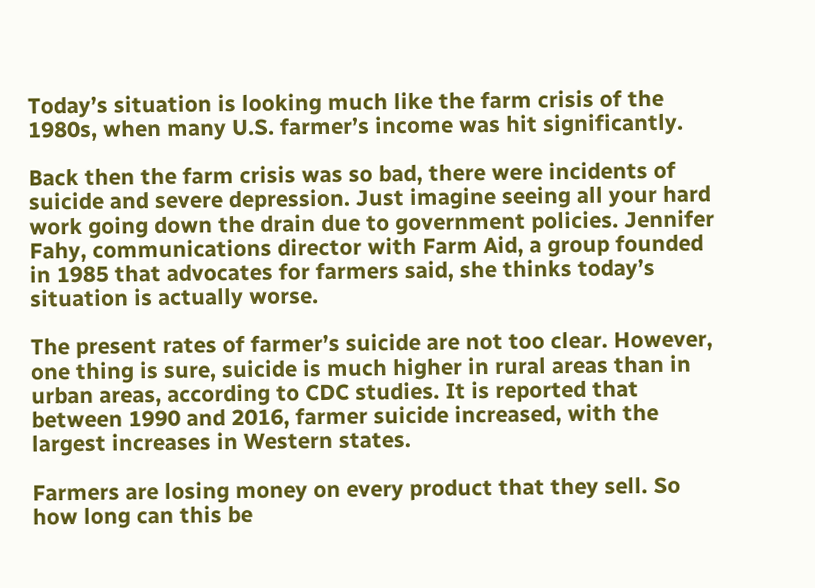Today’s situation is looking much like the farm crisis of the 1980s, when many U.S. farmer’s income was hit significantly.

Back then the farm crisis was so bad, there were incidents of suicide and severe depression. Just imagine seeing all your hard work going down the drain due to government policies. Jennifer Fahy, communications director with Farm Aid, a group founded in 1985 that advocates for farmers said, she thinks today’s situation is actually worse.

The present rates of farmer’s suicide are not too clear. However, one thing is sure, suicide is much higher in rural areas than in urban areas, according to CDC studies. It is reported that between 1990 and 2016, farmer suicide increased, with the largest increases in Western states.

Farmers are losing money on every product that they sell. So how long can this be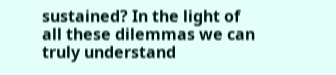sustained? In the light of all these dilemmas we can truly understand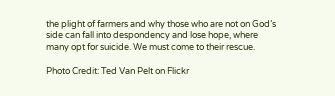the plight of farmers and why those who are not on God’s side can fall into despondency and lose hope, where many opt for suicide. We must come to their rescue.

Photo Credit: Ted Van Pelt on Flickr